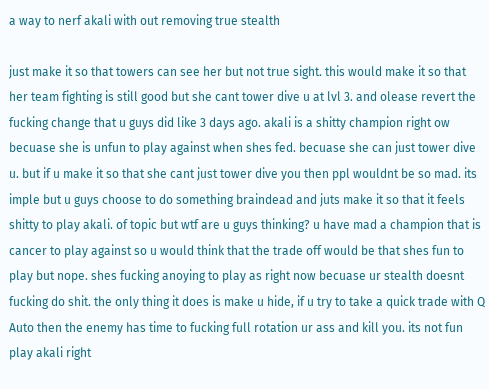a way to nerf akali with out removing true stealth

just make it so that towers can see her but not true sight. this would make it so that her team fighting is still good but she cant tower dive u at lvl 3. and olease revert the fucking change that u guys did like 3 days ago. akali is a shitty champion right ow becuase she is unfun to play against when shes fed. becuase she can just tower dive u. but if u make it so that she cant just tower dive you then ppl wouldnt be so mad. its imple but u guys choose to do something braindead and juts make it so that it feels shitty to play akali. of topic but wtf are u guys thinking? u have mad a champion that is cancer to play against so u would think that the trade off would be that shes fun to play but nope. shes fucking anoying to play as right now becuase ur stealth doesnt fucking do shit. the only thing it does is make u hide, if u try to take a quick trade with Q Auto then the enemy has time to fucking full rotation ur ass and kill you. its not fun play akali right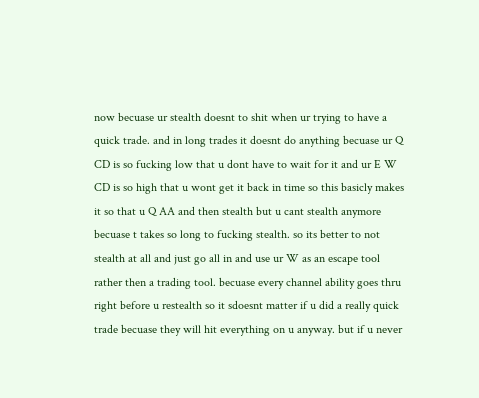now becuase ur stealth doesnt to shit when ur trying to have a quick trade. and in long trades it doesnt do anything becuase ur Q CD is so fucking low that u dont have to wait for it and ur E W CD is so high that u wont get it back in time so this basicly makes it so that u Q AA and then stealth but u cant stealth anymore becuase t takes so long to fucking stealth. so its better to not stealth at all and just go all in and use ur W as an escape tool rather then a trading tool. becuase every channel ability goes thru right before u restealth so it sdoesnt matter if u did a really quick trade becuase they will hit everything on u anyway. but if u never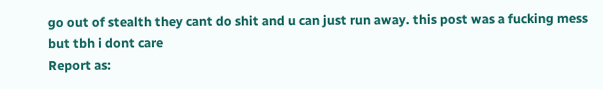go out of stealth they cant do shit and u can just run away. this post was a fucking mess but tbh i dont care
Report as: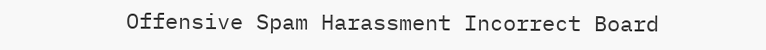Offensive Spam Harassment Incorrect Board